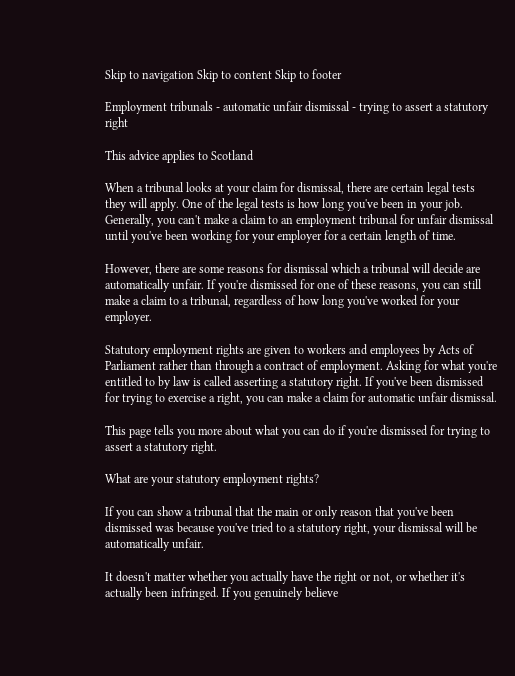Skip to navigation Skip to content Skip to footer

Employment tribunals - automatic unfair dismissal - trying to assert a statutory right

This advice applies to Scotland

When a tribunal looks at your claim for dismissal, there are certain legal tests they will apply. One of the legal tests is how long you've been in your job. Generally, you can't make a claim to an employment tribunal for unfair dismissal until you've been working for your employer for a certain length of time.

However, there are some reasons for dismissal which a tribunal will decide are automatically unfair. If you're dismissed for one of these reasons, you can still make a claim to a tribunal, regardless of how long you've worked for your employer.

Statutory employment rights are given to workers and employees by Acts of Parliament rather than through a contract of employment. Asking for what you're entitled to by law is called asserting a statutory right. If you've been dismissed for trying to exercise a right, you can make a claim for automatic unfair dismissal.

This page tells you more about what you can do if you're dismissed for trying to assert a statutory right.

What are your statutory employment rights?

If you can show a tribunal that the main or only reason that you've been dismissed was because you've tried to a statutory right, your dismissal will be automatically unfair.

It doesn't matter whether you actually have the right or not, or whether it's actually been infringed. If you genuinely believe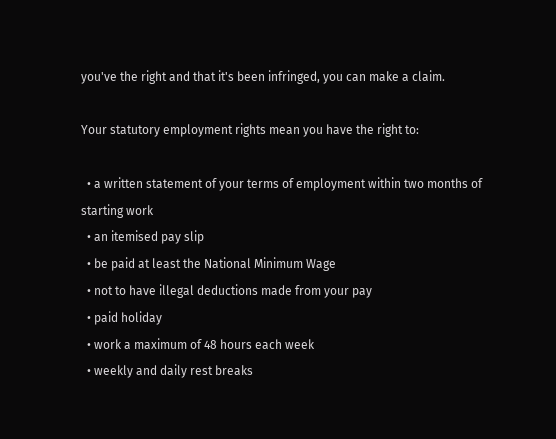you've the right and that it's been infringed, you can make a claim.

Your statutory employment rights mean you have the right to:

  • a written statement of your terms of employment within two months of starting work
  • an itemised pay slip
  • be paid at least the National Minimum Wage
  • not to have illegal deductions made from your pay
  • paid holiday
  • work a maximum of 48 hours each week
  • weekly and daily rest breaks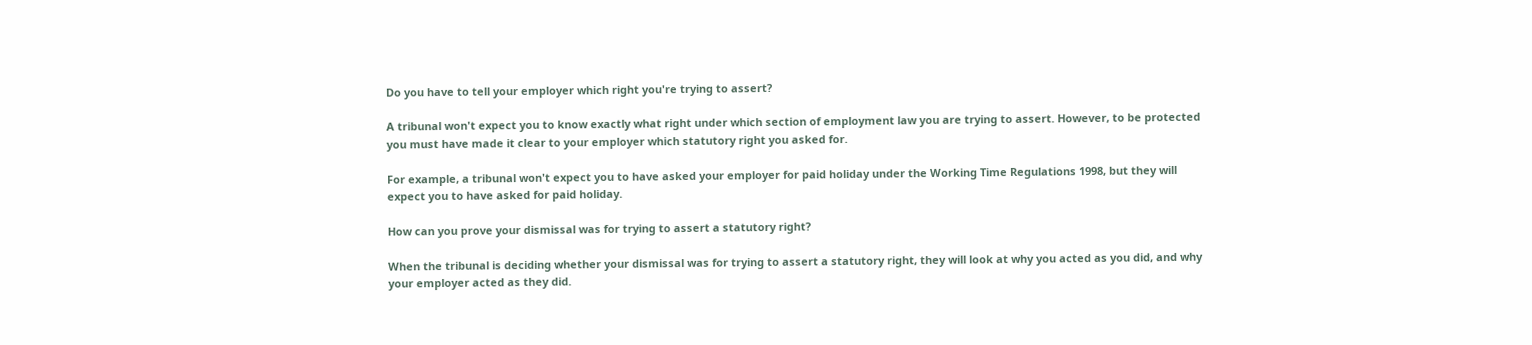Do you have to tell your employer which right you're trying to assert?

A tribunal won't expect you to know exactly what right under which section of employment law you are trying to assert. However, to be protected you must have made it clear to your employer which statutory right you asked for.

For example, a tribunal won't expect you to have asked your employer for paid holiday under the Working Time Regulations 1998, but they will expect you to have asked for paid holiday.

How can you prove your dismissal was for trying to assert a statutory right?

When the tribunal is deciding whether your dismissal was for trying to assert a statutory right, they will look at why you acted as you did, and why your employer acted as they did.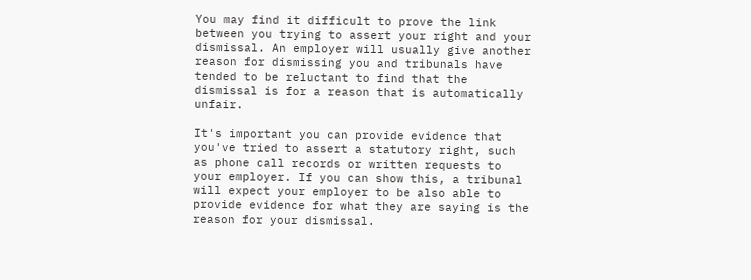You may find it difficult to prove the link between you trying to assert your right and your dismissal. An employer will usually give another reason for dismissing you and tribunals have tended to be reluctant to find that the dismissal is for a reason that is automatically unfair.

It's important you can provide evidence that you've tried to assert a statutory right, such as phone call records or written requests to your employer. If you can show this, a tribunal will expect your employer to be also able to provide evidence for what they are saying is the reason for your dismissal.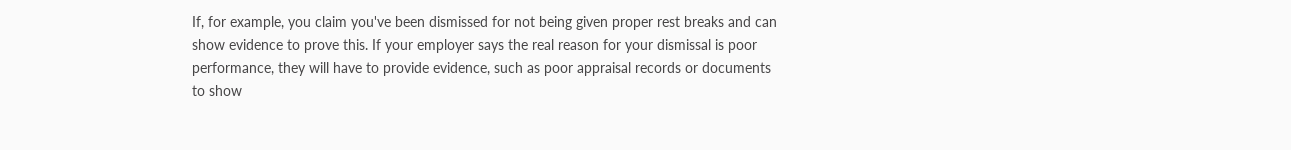If, for example, you claim you've been dismissed for not being given proper rest breaks and can show evidence to prove this. If your employer says the real reason for your dismissal is poor performance, they will have to provide evidence, such as poor appraisal records or documents to show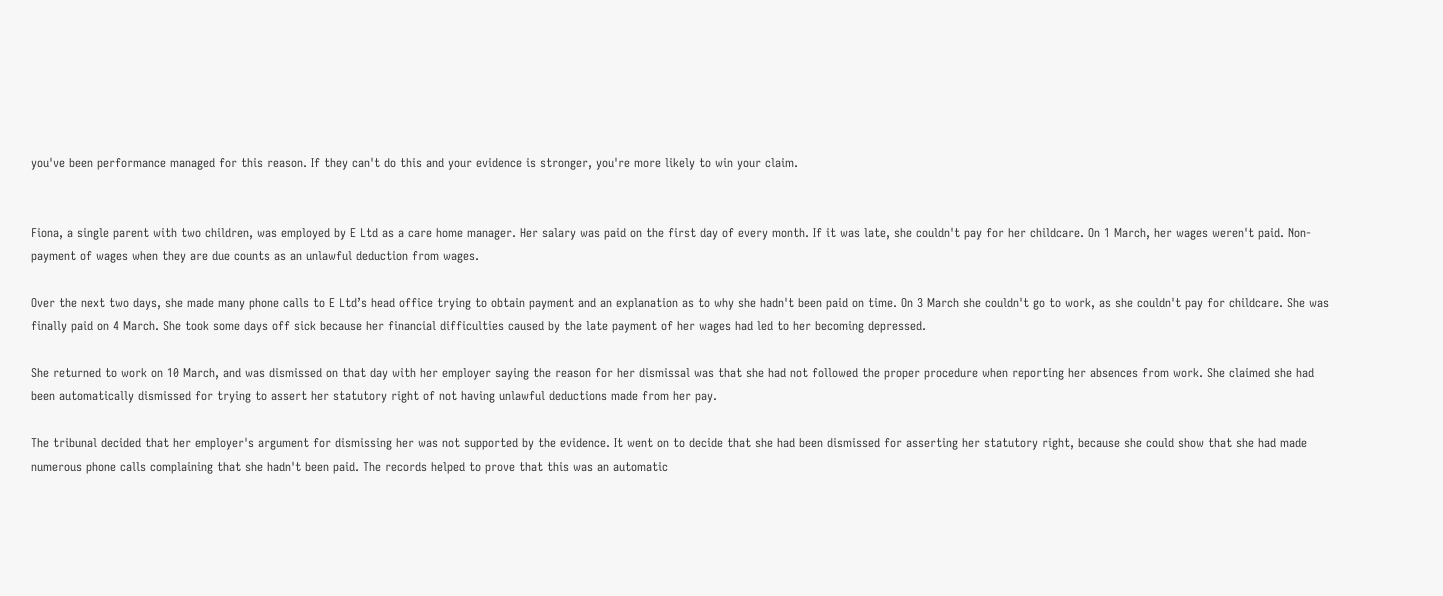you've been performance managed for this reason. If they can't do this and your evidence is stronger, you're more likely to win your claim.


Fiona, a single parent with two children, was employed by E Ltd as a care home manager. Her salary was paid on the first day of every month. If it was late, she couldn't pay for her childcare. On 1 March, her wages weren't paid. Non-payment of wages when they are due counts as an unlawful deduction from wages.

Over the next two days, she made many phone calls to E Ltd’s head office trying to obtain payment and an explanation as to why she hadn't been paid on time. On 3 March she couldn't go to work, as she couldn't pay for childcare. She was finally paid on 4 March. She took some days off sick because her financial difficulties caused by the late payment of her wages had led to her becoming depressed.

She returned to work on 10 March, and was dismissed on that day with her employer saying the reason for her dismissal was that she had not followed the proper procedure when reporting her absences from work. She claimed she had been automatically dismissed for trying to assert her statutory right of not having unlawful deductions made from her pay.

The tribunal decided that her employer's argument for dismissing her was not supported by the evidence. It went on to decide that she had been dismissed for asserting her statutory right, because she could show that she had made numerous phone calls complaining that she hadn't been paid. The records helped to prove that this was an automatic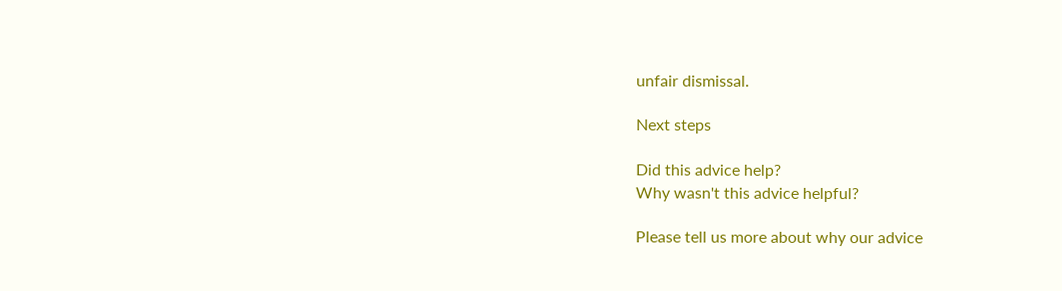unfair dismissal.

Next steps

Did this advice help?
Why wasn't this advice helpful?

Please tell us more about why our advice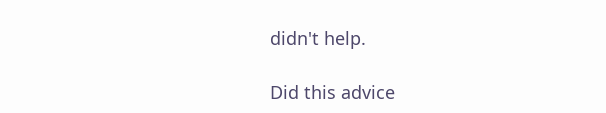didn't help.

Did this advice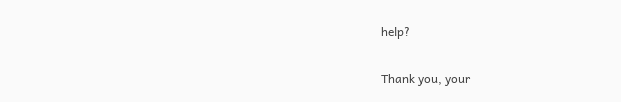help?

Thank you, your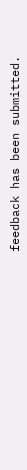feedback has been submitted.